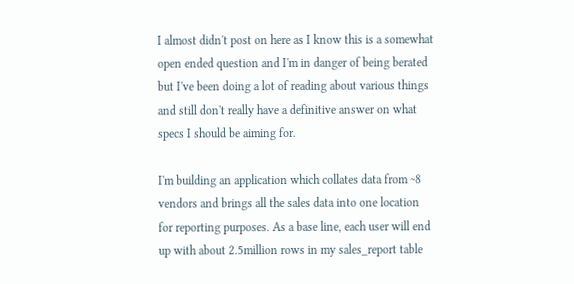I almost didn't post on here as I know this is a somewhat open ended question and I'm in danger of being berated but I've been doing a lot of reading about various things and still don't really have a definitive answer on what specs I should be aiming for.

I'm building an application which collates data from ~8 vendors and brings all the sales data into one location for reporting purposes. As a base line, each user will end up with about 2.5million rows in my sales_report table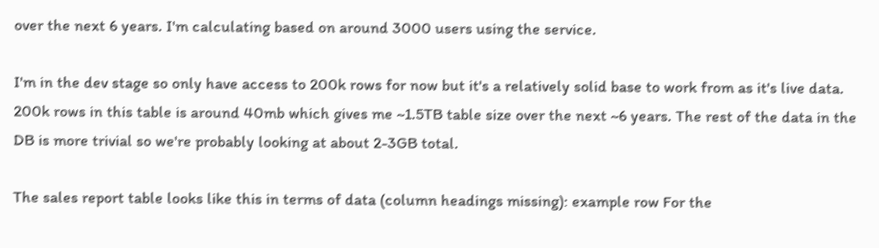over the next 6 years. I'm calculating based on around 3000 users using the service.

I'm in the dev stage so only have access to 200k rows for now but it's a relatively solid base to work from as it's live data. 200k rows in this table is around 40mb which gives me ~1.5TB table size over the next ~6 years. The rest of the data in the DB is more trivial so we're probably looking at about 2-3GB total.

The sales report table looks like this in terms of data (column headings missing): example row For the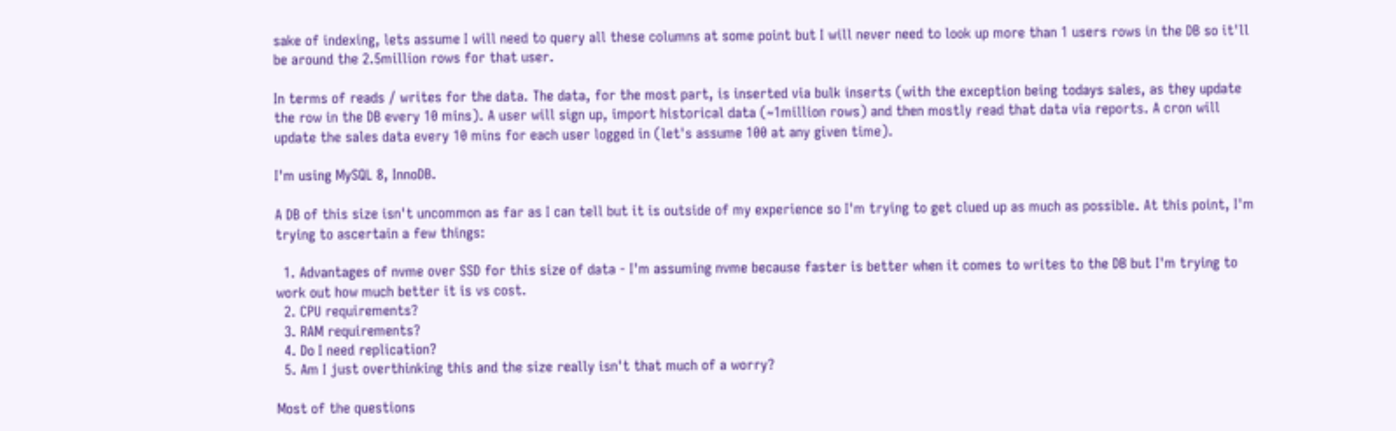sake of indexing, lets assume I will need to query all these columns at some point but I will never need to look up more than 1 users rows in the DB so it'll be around the 2.5million rows for that user.

In terms of reads / writes for the data. The data, for the most part, is inserted via bulk inserts (with the exception being todays sales, as they update the row in the DB every 10 mins). A user will sign up, import historical data (~1million rows) and then mostly read that data via reports. A cron will update the sales data every 10 mins for each user logged in (let's assume 100 at any given time).

I'm using MySQL 8, InnoDB.

A DB of this size isn't uncommon as far as I can tell but it is outside of my experience so I'm trying to get clued up as much as possible. At this point, I'm trying to ascertain a few things:

  1. Advantages of nvme over SSD for this size of data - I'm assuming nvme because faster is better when it comes to writes to the DB but I'm trying to work out how much better it is vs cost.
  2. CPU requirements?
  3. RAM requirements?
  4. Do I need replication?
  5. Am I just overthinking this and the size really isn't that much of a worry?

Most of the questions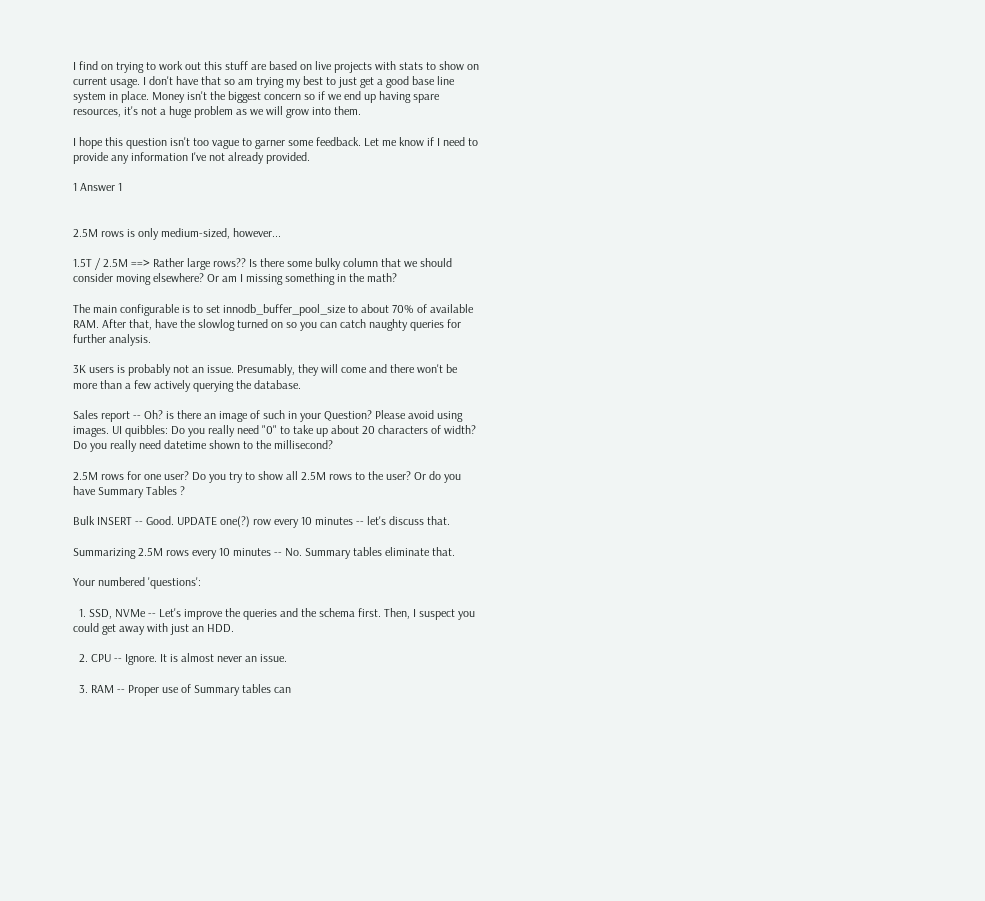I find on trying to work out this stuff are based on live projects with stats to show on current usage. I don't have that so am trying my best to just get a good base line system in place. Money isn't the biggest concern so if we end up having spare resources, it's not a huge problem as we will grow into them.

I hope this question isn't too vague to garner some feedback. Let me know if I need to provide any information I've not already provided.

1 Answer 1


2.5M rows is only medium-sized, however...

1.5T / 2.5M ==> Rather large rows?? Is there some bulky column that we should consider moving elsewhere? Or am I missing something in the math?

The main configurable is to set innodb_buffer_pool_size to about 70% of available RAM. After that, have the slowlog turned on so you can catch naughty queries for further analysis.

3K users is probably not an issue. Presumably, they will come and there won't be more than a few actively querying the database.

Sales report -- Oh? is there an image of such in your Question? Please avoid using images. UI quibbles: Do you really need "0" to take up about 20 characters of width? Do you really need datetime shown to the millisecond?

2.5M rows for one user? Do you try to show all 2.5M rows to the user? Or do you have Summary Tables ?

Bulk INSERT -- Good. UPDATE one(?) row every 10 minutes -- let's discuss that.

Summarizing 2.5M rows every 10 minutes -- No. Summary tables eliminate that.

Your numbered 'questions':

  1. SSD, NVMe -- Let's improve the queries and the schema first. Then, I suspect you could get away with just an HDD.

  2. CPU -- Ignore. It is almost never an issue.

  3. RAM -- Proper use of Summary tables can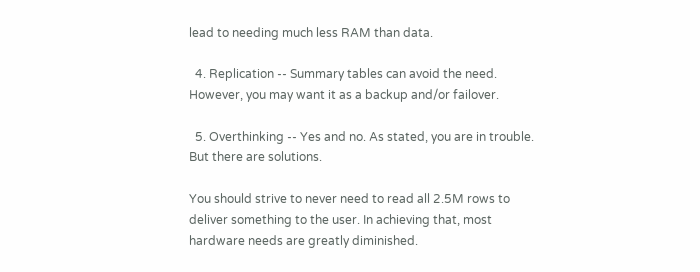lead to needing much less RAM than data.

  4. Replication -- Summary tables can avoid the need. However, you may want it as a backup and/or failover.

  5. Overthinking -- Yes and no. As stated, you are in trouble. But there are solutions.

You should strive to never need to read all 2.5M rows to deliver something to the user. In achieving that, most hardware needs are greatly diminished.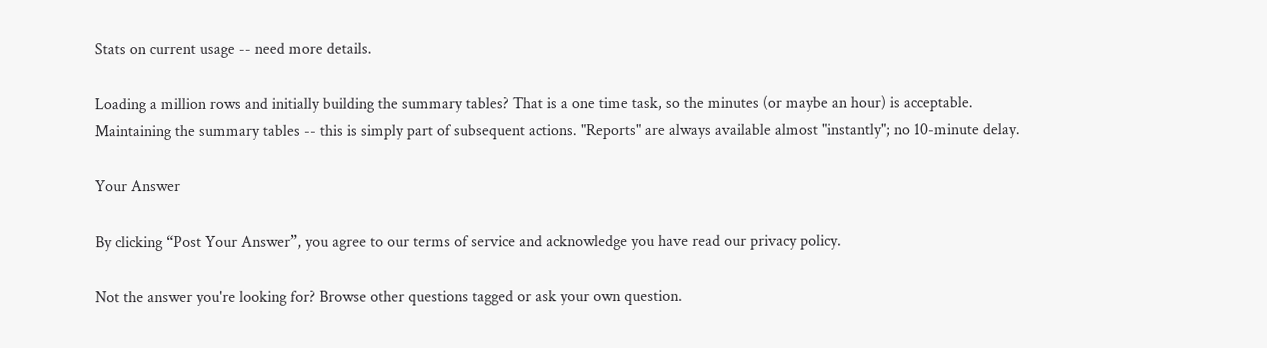Stats on current usage -- need more details.

Loading a million rows and initially building the summary tables? That is a one time task, so the minutes (or maybe an hour) is acceptable. Maintaining the summary tables -- this is simply part of subsequent actions. "Reports" are always available almost "instantly"; no 10-minute delay.

Your Answer

By clicking “Post Your Answer”, you agree to our terms of service and acknowledge you have read our privacy policy.

Not the answer you're looking for? Browse other questions tagged or ask your own question.